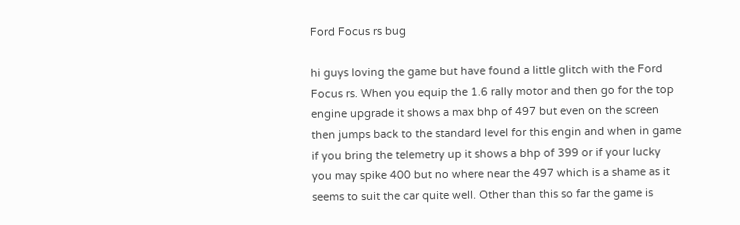Ford Focus rs bug

hi guys loving the game but have found a little glitch with the Ford Focus rs. When you equip the 1.6 rally motor and then go for the top engine upgrade it shows a max bhp of 497 but even on the screen then jumps back to the standard level for this engin and when in game if you bring the telemetry up it shows a bhp of 399 or if your lucky you may spike 400 but no where near the 497 which is a shame as it seems to suit the car quite well. Other than this so far the game is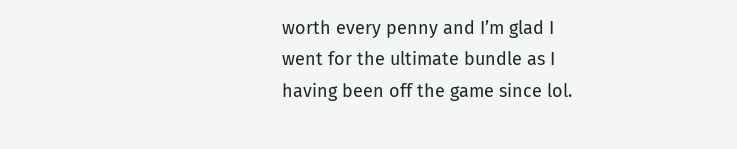worth every penny and I’m glad I went for the ultimate bundle as I having been off the game since lol.